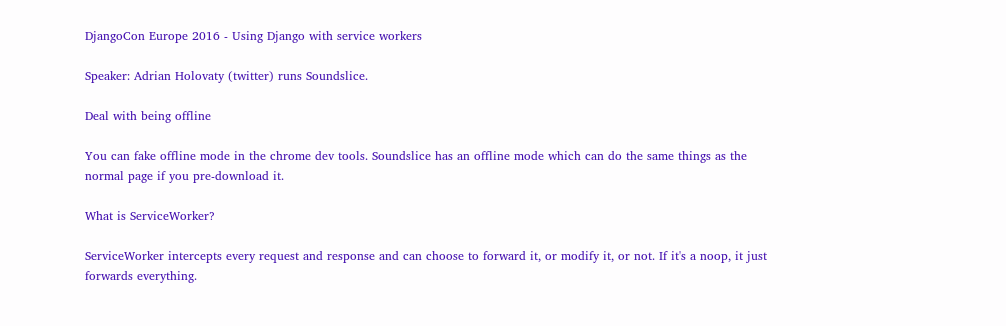DjangoCon Europe 2016 - Using Django with service workers

Speaker: Adrian Holovaty (twitter) runs Soundslice.

Deal with being offline

You can fake offline mode in the chrome dev tools. Soundslice has an offline mode which can do the same things as the normal page if you pre-download it.

What is ServiceWorker?

ServiceWorker intercepts every request and response and can choose to forward it, or modify it, or not. If it's a noop, it just forwards everything.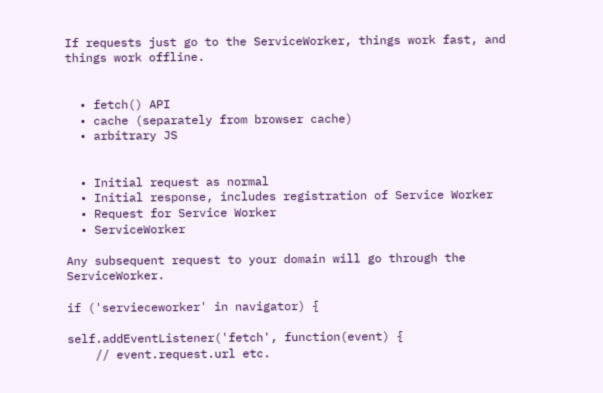If requests just go to the ServiceWorker, things work fast, and things work offline.


  • fetch() API
  • cache (separately from browser cache)
  • arbitrary JS


  • Initial request as normal
  • Initial response, includes registration of Service Worker
  • Request for Service Worker
  • ServiceWorker

Any subsequent request to your domain will go through the ServiceWorker.

if ('servieceworker' in navigator) {

self.addEventListener('fetch', function(event) {
    // event.request.url etc.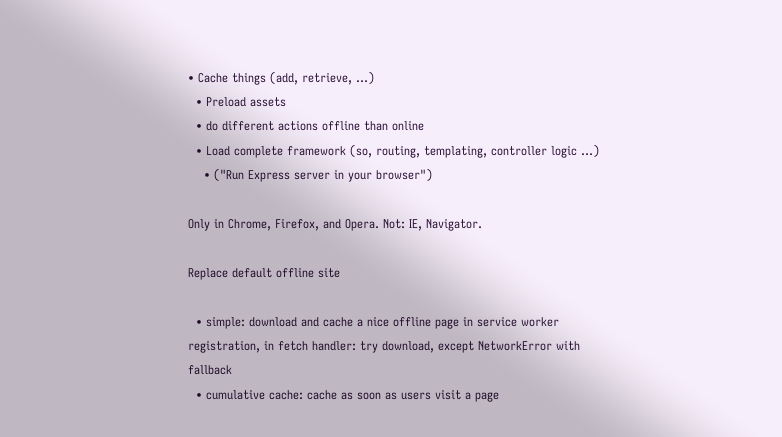• Cache things (add, retrieve, ...)
  • Preload assets
  • do different actions offline than online
  • Load complete framework (so, routing, templating, controller logic …)
    • ("Run Express server in your browser")

Only in Chrome, Firefox, and Opera. Not: IE, Navigator.

Replace default offline site

  • simple: download and cache a nice offline page in service worker registration, in fetch handler: try download, except NetworkError with fallback
  • cumulative cache: cache as soon as users visit a page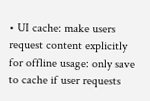• UI cache: make users request content explicitly for offline usage: only save to cache if user requests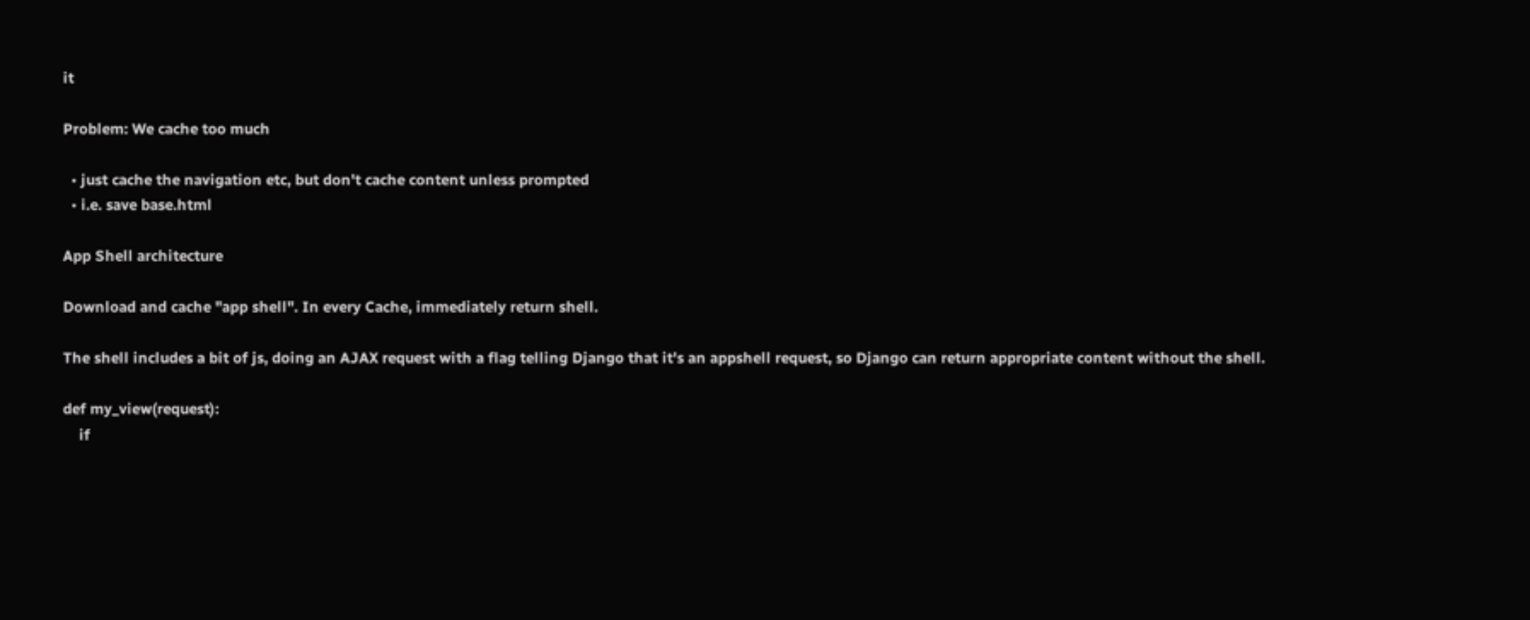it

Problem: We cache too much

  • just cache the navigation etc, but don't cache content unless prompted
  • i.e. save base.html

App Shell architecture

Download and cache "app shell". In every Cache, immediately return shell.

The shell includes a bit of js, doing an AJAX request with a flag telling Django that it's an appshell request, so Django can return appropriate content without the shell.

def my_view(request):
    if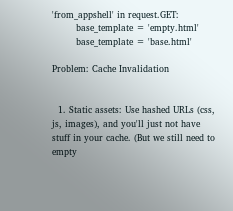'from_appshell' in request.GET:
        base_template = 'empty.html'
        base_template = 'base.html'

Problem: Cache Invalidation


  1. Static assets: Use hashed URLs (css, js, images), and you'll just not have stuff in your cache. (But we still need to empty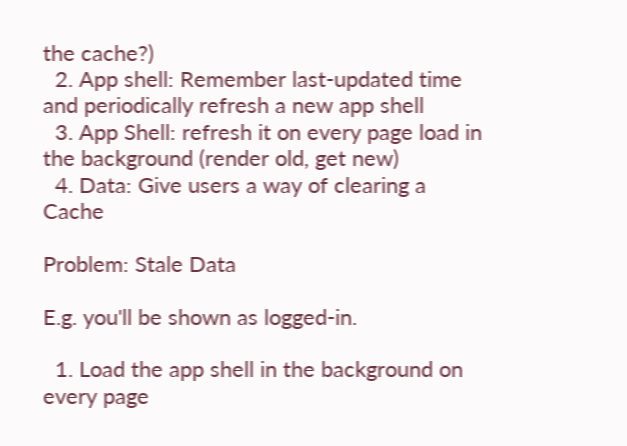the cache?)
  2. App shell: Remember last-updated time and periodically refresh a new app shell
  3. App Shell: refresh it on every page load in the background (render old, get new)
  4. Data: Give users a way of clearing a Cache

Problem: Stale Data

E.g. you'll be shown as logged-in.

  1. Load the app shell in the background on every page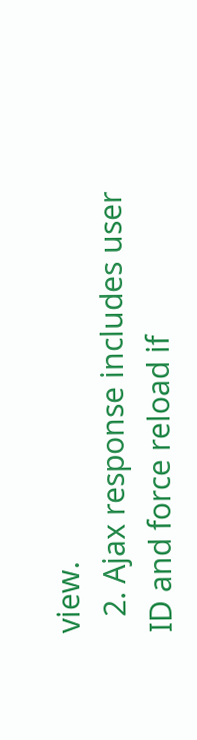view.
  2. Ajax response includes user ID and force reload if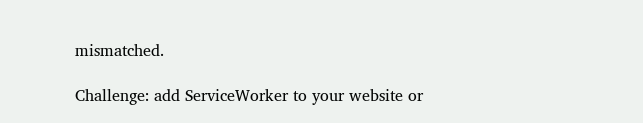mismatched.

Challenge: add ServiceWorker to your website or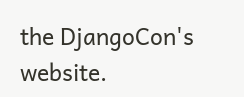the DjangoCon's website.